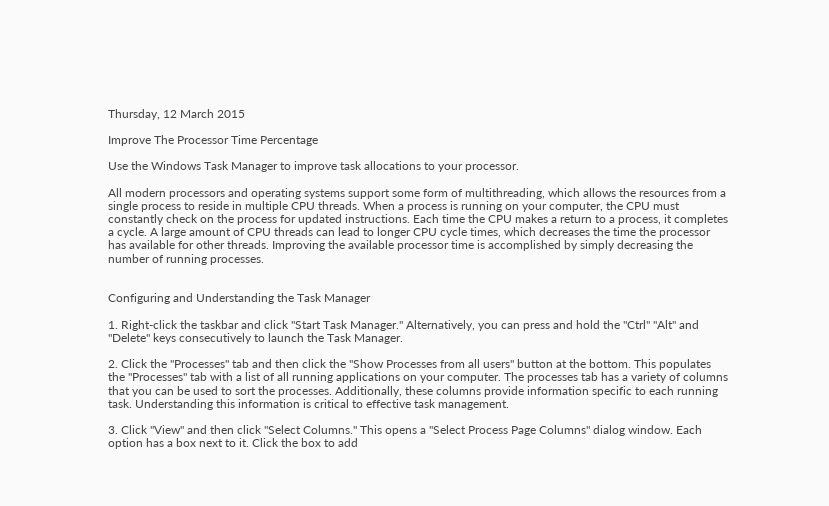Thursday, 12 March 2015

Improve The Processor Time Percentage

Use the Windows Task Manager to improve task allocations to your processor.

All modern processors and operating systems support some form of multithreading, which allows the resources from a single process to reside in multiple CPU threads. When a process is running on your computer, the CPU must constantly check on the process for updated instructions. Each time the CPU makes a return to a process, it completes a cycle. A large amount of CPU threads can lead to longer CPU cycle times, which decreases the time the processor has available for other threads. Improving the available processor time is accomplished by simply decreasing the number of running processes.


Configuring and Understanding the Task Manager

1. Right-click the taskbar and click "Start Task Manager." Alternatively, you can press and hold the "Ctrl" "Alt" and "Delete" keys consecutively to launch the Task Manager.

2. Click the "Processes" tab and then click the "Show Processes from all users" button at the bottom. This populates the "Processes" tab with a list of all running applications on your computer. The processes tab has a variety of columns that you can be used to sort the processes. Additionally, these columns provide information specific to each running task. Understanding this information is critical to effective task management.

3. Click "View" and then click "Select Columns." This opens a "Select Process Page Columns" dialog window. Each option has a box next to it. Click the box to add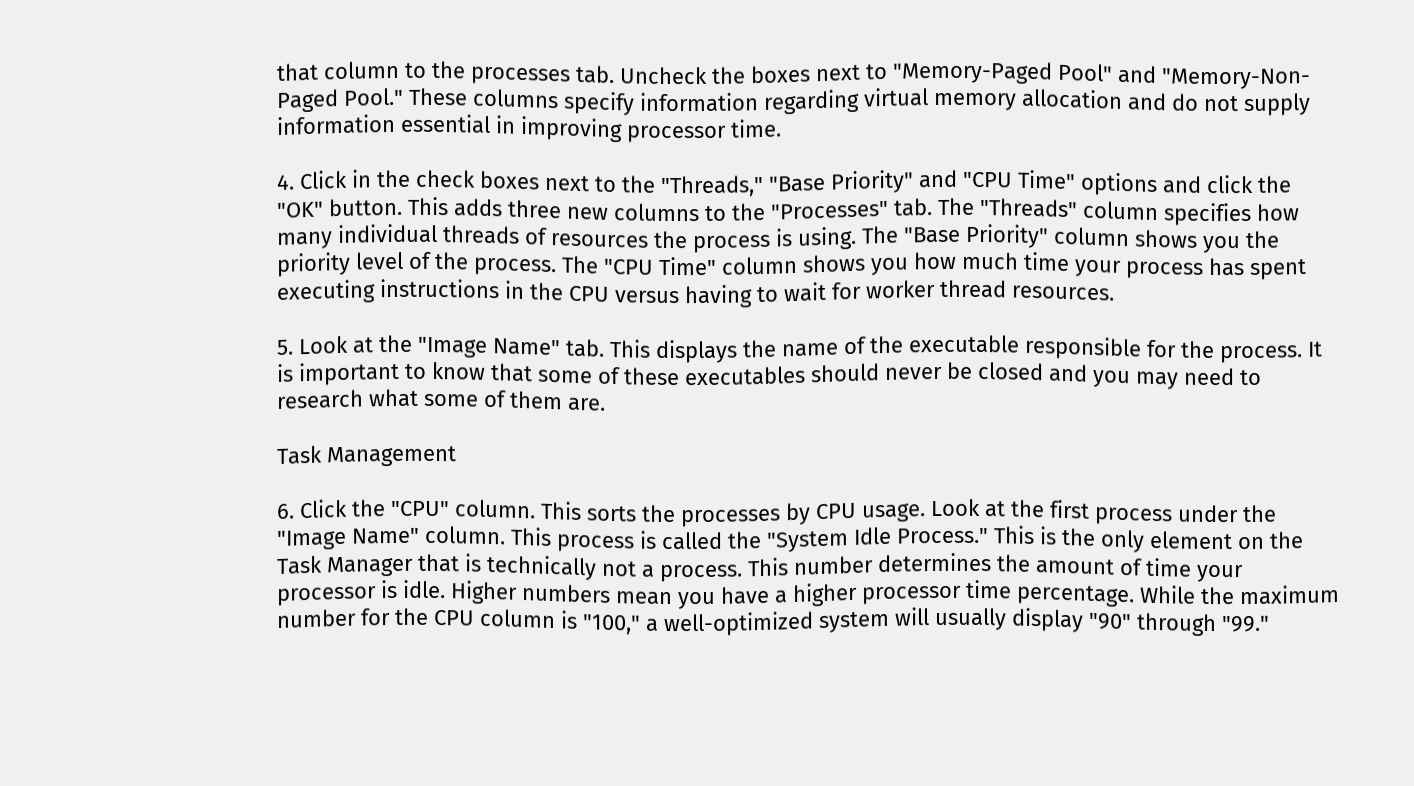that column to the processes tab. Uncheck the boxes next to "Memory-Paged Pool" and "Memory-Non-Paged Pool." These columns specify information regarding virtual memory allocation and do not supply information essential in improving processor time.

4. Click in the check boxes next to the "Threads," "Base Priority" and "CPU Time" options and click the "OK" button. This adds three new columns to the "Processes" tab. The "Threads" column specifies how many individual threads of resources the process is using. The "Base Priority" column shows you the priority level of the process. The "CPU Time" column shows you how much time your process has spent executing instructions in the CPU versus having to wait for worker thread resources.

5. Look at the "Image Name" tab. This displays the name of the executable responsible for the process. It is important to know that some of these executables should never be closed and you may need to research what some of them are.

Task Management

6. Click the "CPU" column. This sorts the processes by CPU usage. Look at the first process under the "Image Name" column. This process is called the "System Idle Process." This is the only element on the Task Manager that is technically not a process. This number determines the amount of time your processor is idle. Higher numbers mean you have a higher processor time percentage. While the maximum number for the CPU column is "100," a well-optimized system will usually display "90" through "99."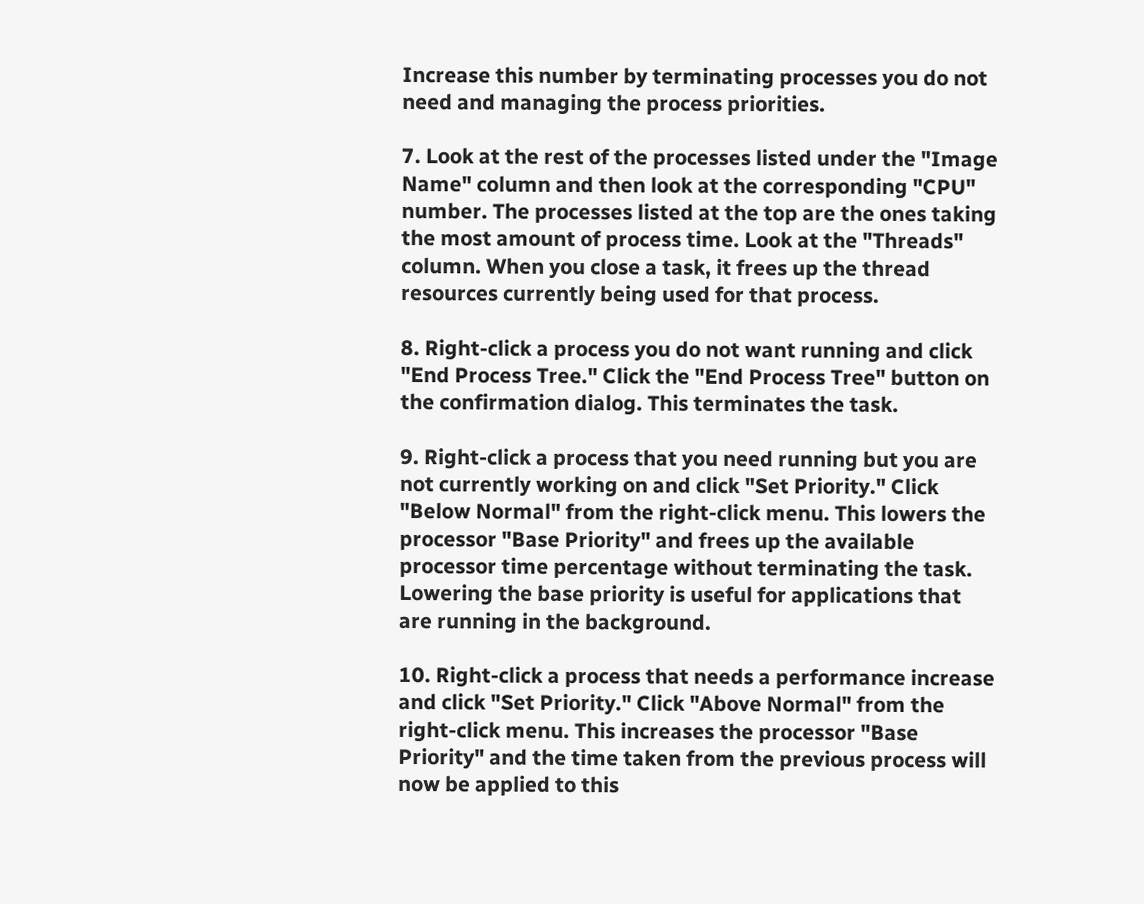Increase this number by terminating processes you do not need and managing the process priorities.

7. Look at the rest of the processes listed under the "Image Name" column and then look at the corresponding "CPU" number. The processes listed at the top are the ones taking the most amount of process time. Look at the "Threads" column. When you close a task, it frees up the thread resources currently being used for that process.

8. Right-click a process you do not want running and click "End Process Tree." Click the "End Process Tree" button on the confirmation dialog. This terminates the task.

9. Right-click a process that you need running but you are not currently working on and click "Set Priority." Click "Below Normal" from the right-click menu. This lowers the processor "Base Priority" and frees up the available processor time percentage without terminating the task. Lowering the base priority is useful for applications that are running in the background.

10. Right-click a process that needs a performance increase and click "Set Priority." Click "Above Normal" from the right-click menu. This increases the processor "Base Priority" and the time taken from the previous process will now be applied to this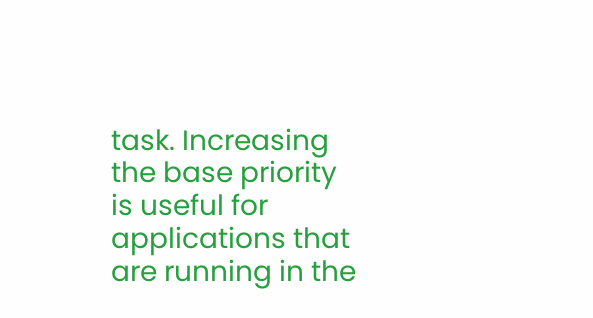task. Increasing the base priority is useful for applications that are running in the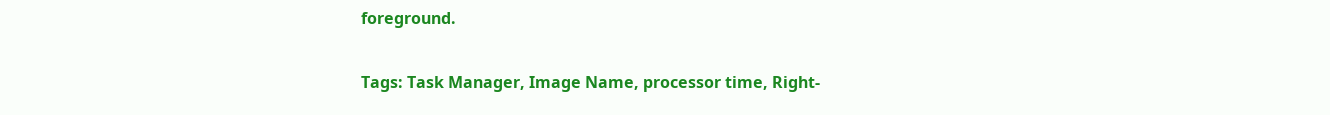foreground.

Tags: Task Manager, Image Name, processor time, Right-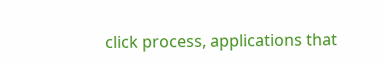click process, applications that